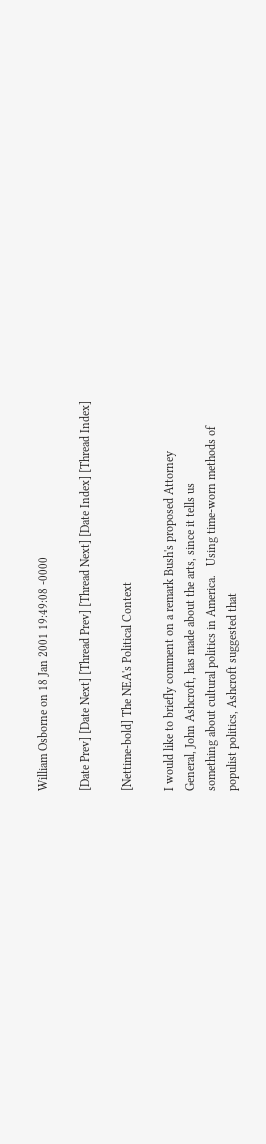William Osborne on 18 Jan 2001 19:49:08 -0000

[Date Prev] [Date Next] [Thread Prev] [Thread Next] [Date Index] [Thread Index]

[Nettime-bold] The NEA's Political Context

I would like to briefly comment on a remark Bush's proposed Attorney
General, John Ashcroft, has made about the arts, since it tells us
something about cultural politics in America.   Using time-worn methods of
populist politics, Ashcroft suggested that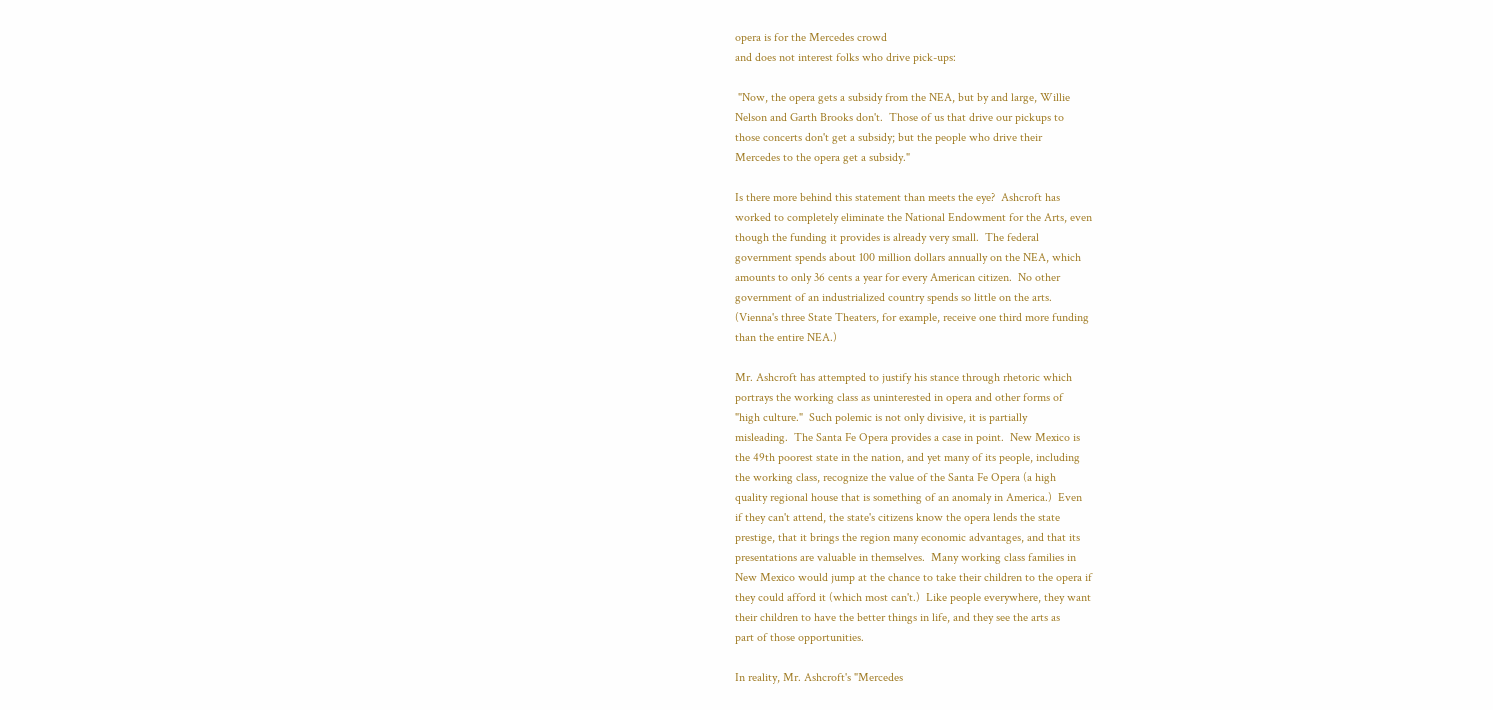opera is for the Mercedes crowd
and does not interest folks who drive pick-ups:

 "Now, the opera gets a subsidy from the NEA, but by and large, Willie
Nelson and Garth Brooks don't.  Those of us that drive our pickups to
those concerts don't get a subsidy; but the people who drive their
Mercedes to the opera get a subsidy."

Is there more behind this statement than meets the eye?  Ashcroft has
worked to completely eliminate the National Endowment for the Arts, even
though the funding it provides is already very small.  The federal
government spends about 100 million dollars annually on the NEA, which
amounts to only 36 cents a year for every American citizen.  No other
government of an industrialized country spends so little on the arts.
(Vienna's three State Theaters, for example, receive one third more funding
than the entire NEA.)

Mr. Ashcroft has attempted to justify his stance through rhetoric which
portrays the working class as uninterested in opera and other forms of
"high culture."  Such polemic is not only divisive, it is partially
misleading.  The Santa Fe Opera provides a case in point.  New Mexico is
the 49th poorest state in the nation, and yet many of its people, including
the working class, recognize the value of the Santa Fe Opera (a high
quality regional house that is something of an anomaly in America.)  Even
if they can't attend, the state's citizens know the opera lends the state
prestige, that it brings the region many economic advantages, and that its
presentations are valuable in themselves.  Many working class families in
New Mexico would jump at the chance to take their children to the opera if
they could afford it (which most can't.)  Like people everywhere, they want
their children to have the better things in life, and they see the arts as
part of those opportunities.

In reality, Mr. Ashcroft's "Mercedes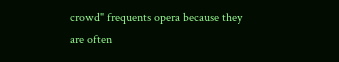crowd" frequents opera because they
are often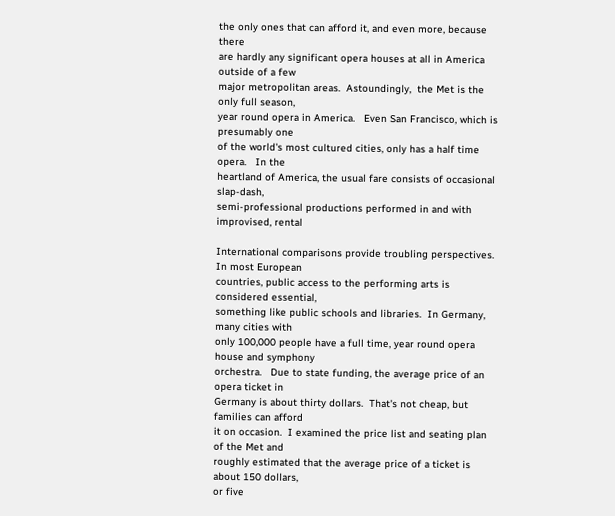the only ones that can afford it, and even more, because there
are hardly any significant opera houses at all in America outside of a few
major metropolitan areas.  Astoundingly,  the Met is the only full season,
year round opera in America.   Even San Francisco, which is presumably one
of the world's most cultured cities, only has a half time opera.   In the
heartland of America, the usual fare consists of occasional slap-dash,
semi-professional productions performed in and with improvised, rental

International comparisons provide troubling perspectives.  In most European
countries, public access to the performing arts is considered essential,
something like public schools and libraries.  In Germany, many cities with
only 100,000 people have a full time, year round opera house and symphony
orchestra.   Due to state funding, the average price of an opera ticket in
Germany is about thirty dollars.  That's not cheap, but families can afford
it on occasion.  I examined the price list and seating plan of the Met and
roughly estimated that the average price of a ticket is about 150 dollars,
or five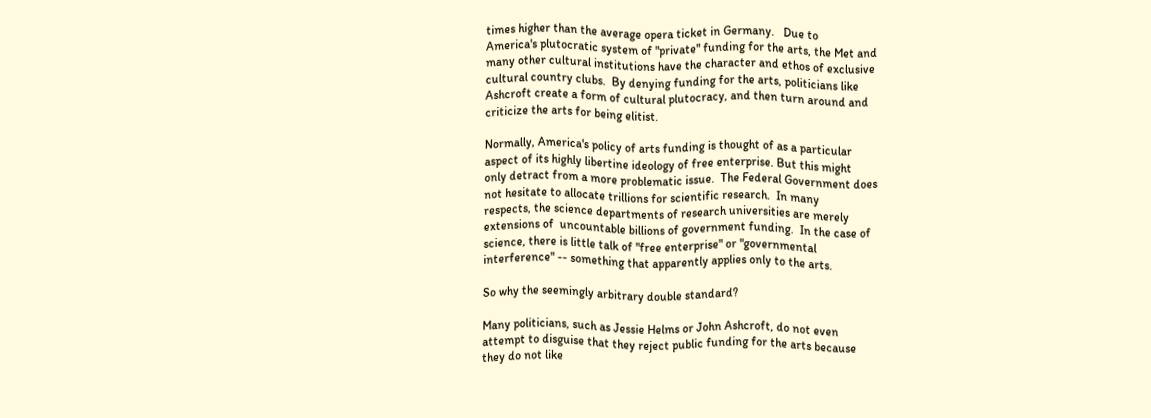times higher than the average opera ticket in Germany.   Due to
America's plutocratic system of "private" funding for the arts, the Met and
many other cultural institutions have the character and ethos of exclusive
cultural country clubs.  By denying funding for the arts, politicians like
Ashcroft create a form of cultural plutocracy, and then turn around and
criticize the arts for being elitist.

Normally, America's policy of arts funding is thought of as a particular
aspect of its highly libertine ideology of free enterprise. But this might
only detract from a more problematic issue.  The Federal Government does
not hesitate to allocate trillions for scientific research.  In many
respects, the science departments of research universities are merely
extensions of  uncountable billions of government funding.  In the case of
science, there is little talk of "free enterprise" or "governmental
interference" -- something that apparently applies only to the arts.

So why the seemingly arbitrary double standard?

Many politicians, such as Jessie Helms or John Ashcroft, do not even
attempt to disguise that they reject public funding for the arts because
they do not like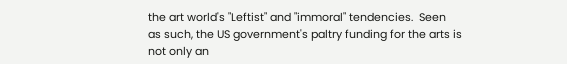the art world's "Leftist" and "immoral" tendencies.  Seen
as such, the US government's paltry funding for the arts is not only an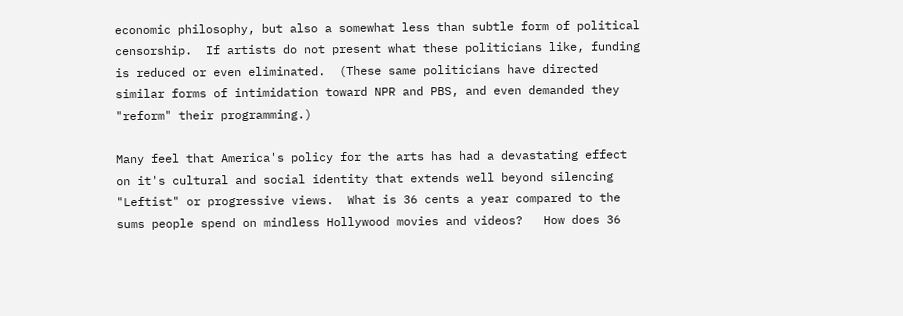economic philosophy, but also a somewhat less than subtle form of political
censorship.  If artists do not present what these politicians like, funding
is reduced or even eliminated.  (These same politicians have directed
similar forms of intimidation toward NPR and PBS, and even demanded they
"reform" their programming.)

Many feel that America's policy for the arts has had a devastating effect
on it's cultural and social identity that extends well beyond silencing
"Leftist" or progressive views.  What is 36 cents a year compared to the
sums people spend on mindless Hollywood movies and videos?   How does 36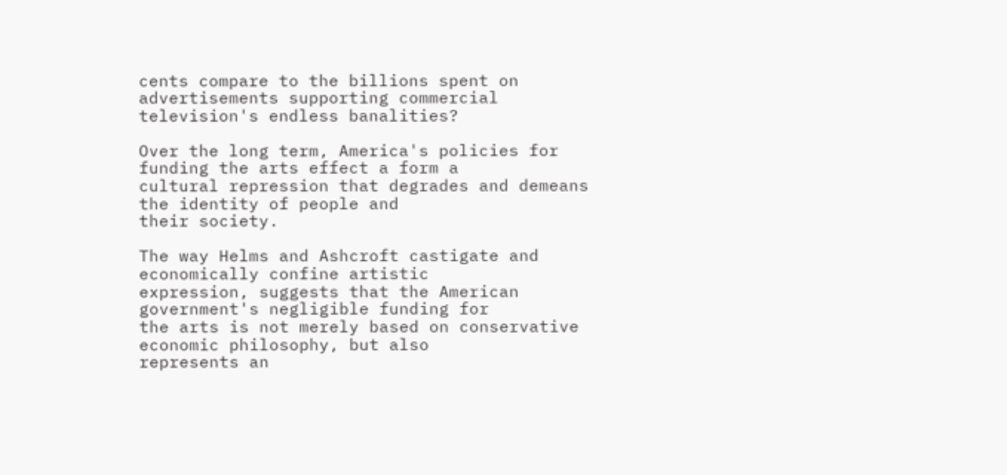cents compare to the billions spent on advertisements supporting commercial
television's endless banalities?

Over the long term, America's policies for funding the arts effect a form a
cultural repression that degrades and demeans the identity of people and
their society.

The way Helms and Ashcroft castigate and economically confine artistic
expression, suggests that the American government's negligible funding for
the arts is not merely based on conservative economic philosophy, but also
represents an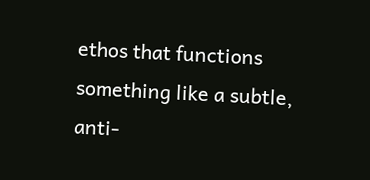ethos that functions something like a subtle, anti-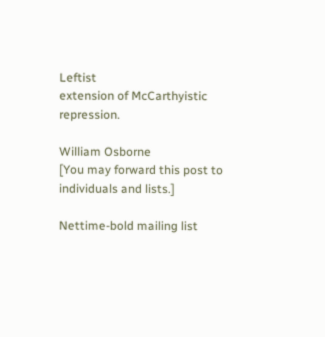Leftist
extension of McCarthyistic repression.

William Osborne
[You may forward this post to individuals and lists.]

Nettime-bold mailing list